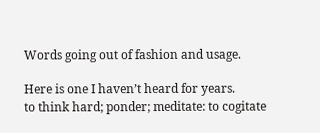Words going out of fashion and usage.

Here is one I haven’t heard for years.
to think hard; ponder; meditate: to cogitate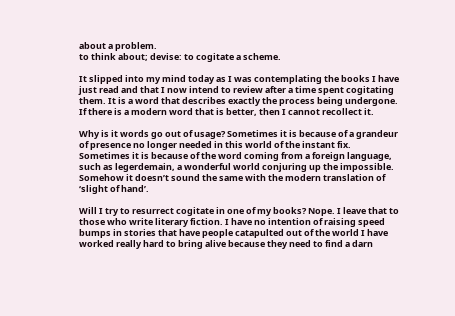about a problem.
to think about; devise: to cogitate a scheme.

It slipped into my mind today as I was contemplating the books I have just read and that I now intend to review after a time spent cogitating them. It is a word that describes exactly the process being undergone. If there is a modern word that is better, then I cannot recollect it.

Why is it words go out of usage? Sometimes it is because of a grandeur of presence no longer needed in this world of the instant fix. Sometimes it is because of the word coming from a foreign language, such as legerdemain, a wonderful world conjuring up the impossible. Somehow it doesn’t sound the same with the modern translation of ‘slight of hand’.

Will I try to resurrect cogitate in one of my books? Nope. I leave that to those who write literary fiction. I have no intention of raising speed bumps in stories that have people catapulted out of the world I have worked really hard to bring alive because they need to find a darn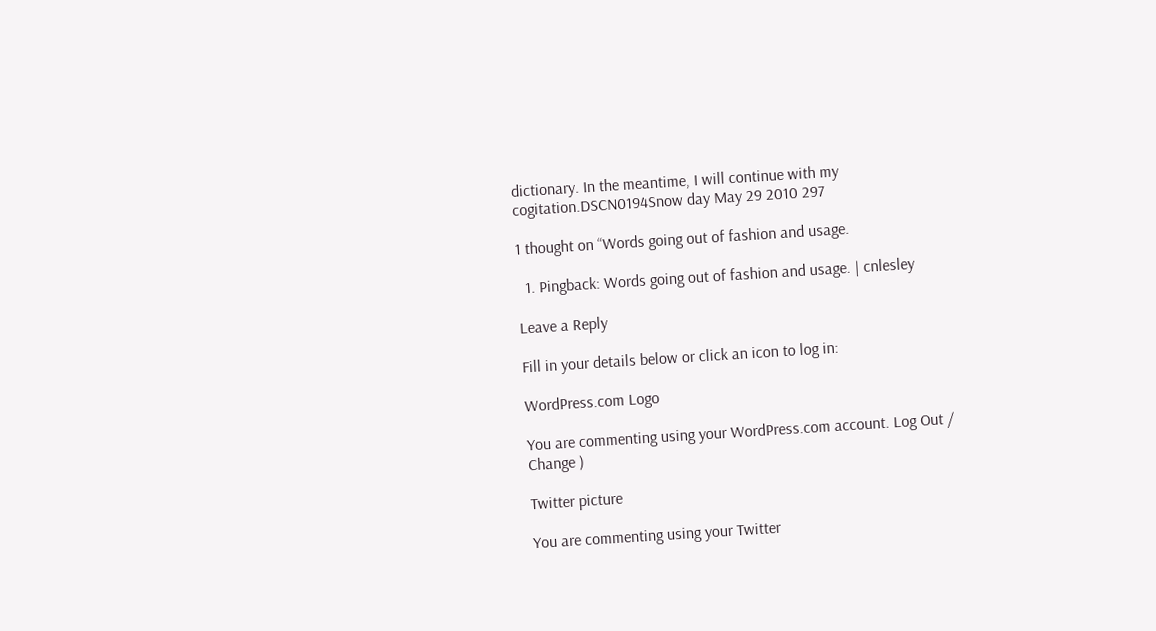dictionary. In the meantime, I will continue with my cogitation.DSCN0194Snow day May 29 2010 297

1 thought on “Words going out of fashion and usage.

  1. Pingback: Words going out of fashion and usage. | cnlesley

Leave a Reply

Fill in your details below or click an icon to log in:

WordPress.com Logo

You are commenting using your WordPress.com account. Log Out /  Change )

Twitter picture

You are commenting using your Twitter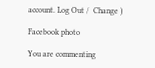account. Log Out /  Change )

Facebook photo

You are commenting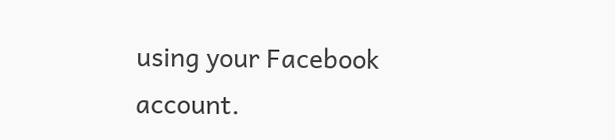using your Facebook account.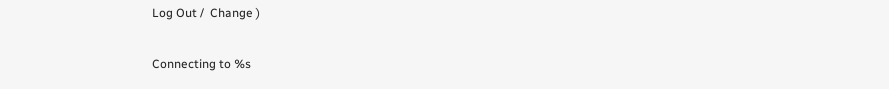Log Out /  Change )

Connecting to %s